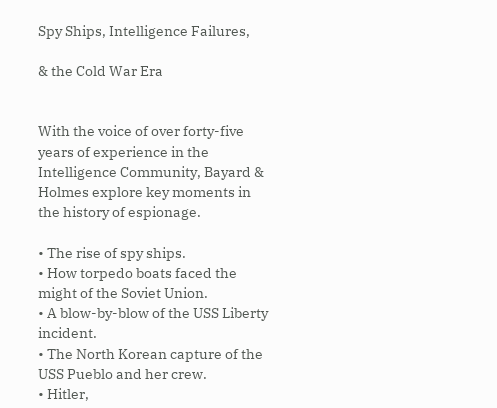Spy Ships, Intelligence Failures,

& the Cold War Era


With the voice of over forty-five years of experience in the Intelligence Community, Bayard & Holmes explore key moments in the history of espionage.

• The rise of spy ships.
• How torpedo boats faced the might of the Soviet Union.
• A blow-by-blow of the USS Liberty incident.
• The North Korean capture of the USS Pueblo and her crew.
• Hitler,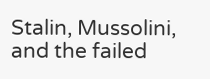Stalin, Mussolini, and the failed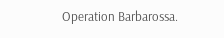Operation Barbarossa.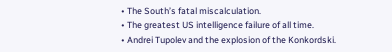• The South’s fatal miscalculation.
• The greatest US intelligence failure of all time.
• Andrei Tupolev and the explosion of the Konkordski.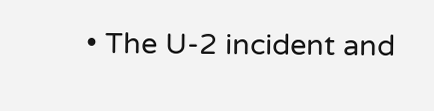• The U-2 incident and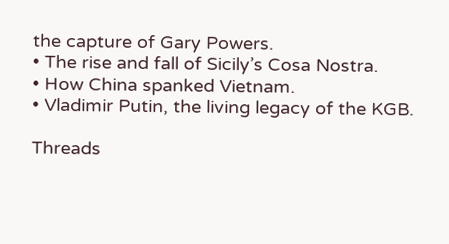the capture of Gary Powers.
• The rise and fall of Sicily’s Cosa Nostra.
• How China spanked Vietnam.
• Vladimir Putin, the living legacy of the KGB.

Threads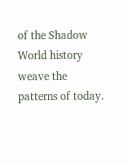of the Shadow World history weave the patterns of today.